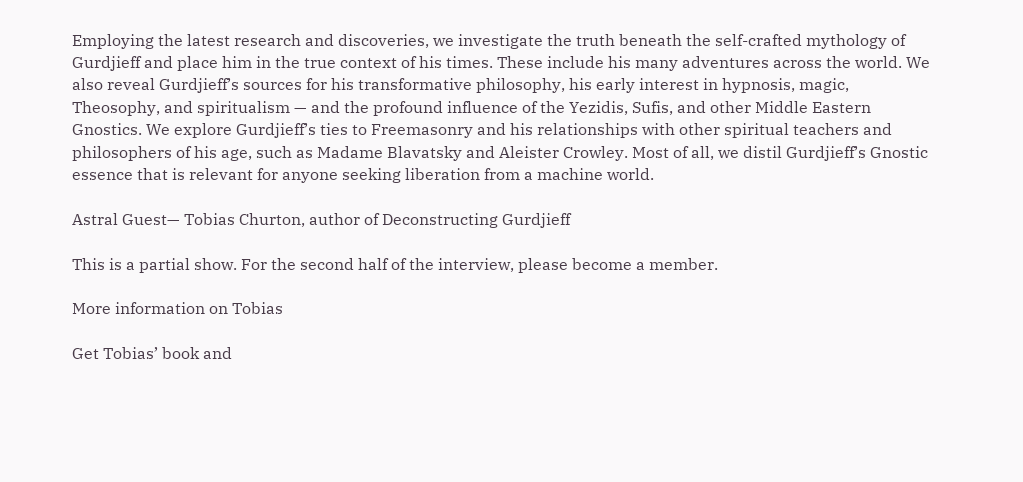Employing the latest research and discoveries, we investigate the truth beneath the self-crafted mythology of Gurdjieff and place him in the true context of his times. These include his many adventures across the world. We also reveal Gurdjieff’s sources for his transformative philosophy, his early interest in hypnosis, magic, Theosophy, and spiritualism — and the profound influence of the Yezidis, Sufis, and other Middle Eastern Gnostics. We explore Gurdjieff’s ties to Freemasonry and his relationships with other spiritual teachers and philosophers of his age, such as Madame Blavatsky and Aleister Crowley. Most of all, we distil Gurdjieff’s Gnostic essence that is relevant for anyone seeking liberation from a machine world.

Astral Guest— Tobias Churton, author of Deconstructing Gurdjieff

This is a partial show. For the second half of the interview, please become a member.

More information on Tobias

Get Tobias’ book and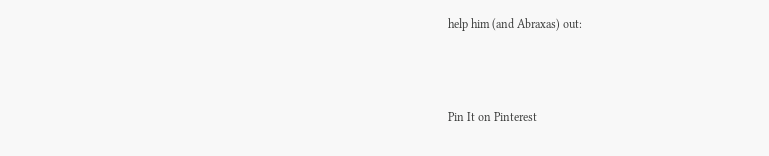help him (and Abraxas) out:



Pin It on Pinterest